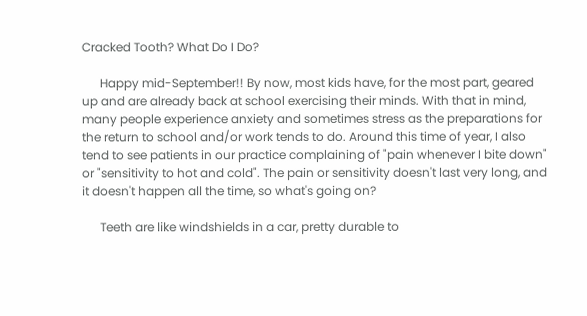Cracked Tooth? What Do I Do?

      Happy mid-September!! By now, most kids have, for the most part, geared up and are already back at school exercising their minds. With that in mind, many people experience anxiety and sometimes stress as the preparations for the return to school and/or work tends to do. Around this time of year, I also tend to see patients in our practice complaining of "pain whenever I bite down" or "sensitivity to hot and cold". The pain or sensitivity doesn't last very long, and it doesn't happen all the time, so what's going on?

      Teeth are like windshields in a car, pretty durable to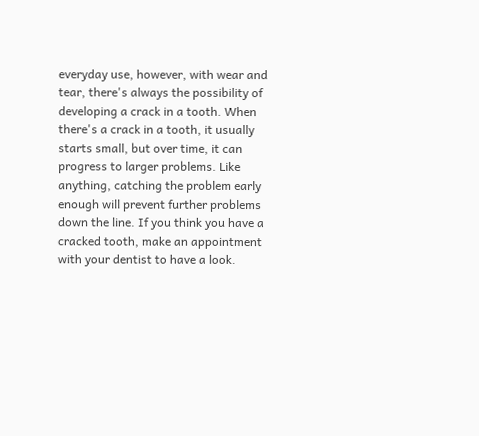everyday use, however, with wear and tear, there's always the possibility of developing a crack in a tooth. When there's a crack in a tooth, it usually starts small, but over time, it can progress to larger problems. Like anything, catching the problem early enough will prevent further problems down the line. If you think you have a cracked tooth, make an appointment with your dentist to have a look.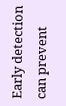Early detection can prevent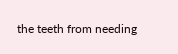the teeth from needing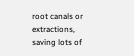root canals or extractions, saving lots of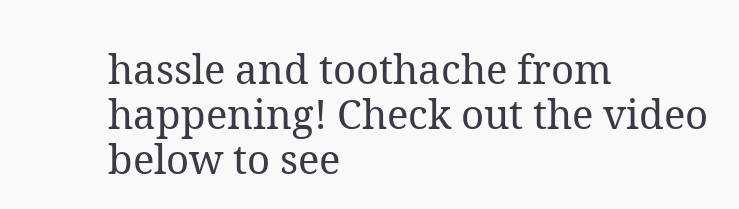hassle and toothache from happening! Check out the video below to see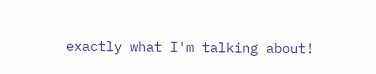exactly what I'm talking about!